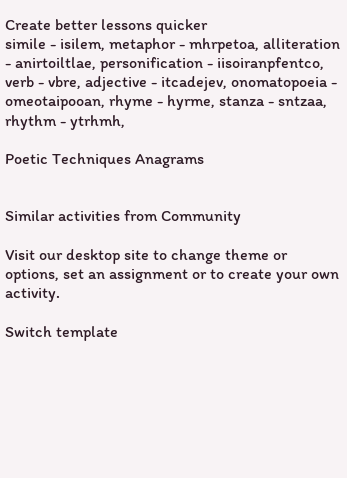Create better lessons quicker
simile - isilem, metaphor - mhrpetoa, alliteration - anirtoiltlae, personification - iisoiranpfentco, verb - vbre, adjective - itcadejev, onomatopoeia - omeotaipooan, rhyme - hyrme, stanza - sntzaa, rhythm - ytrhmh,

Poetic Techniques Anagrams


Similar activities from Community

Visit our desktop site to change theme or options, set an assignment or to create your own activity.

Switch template